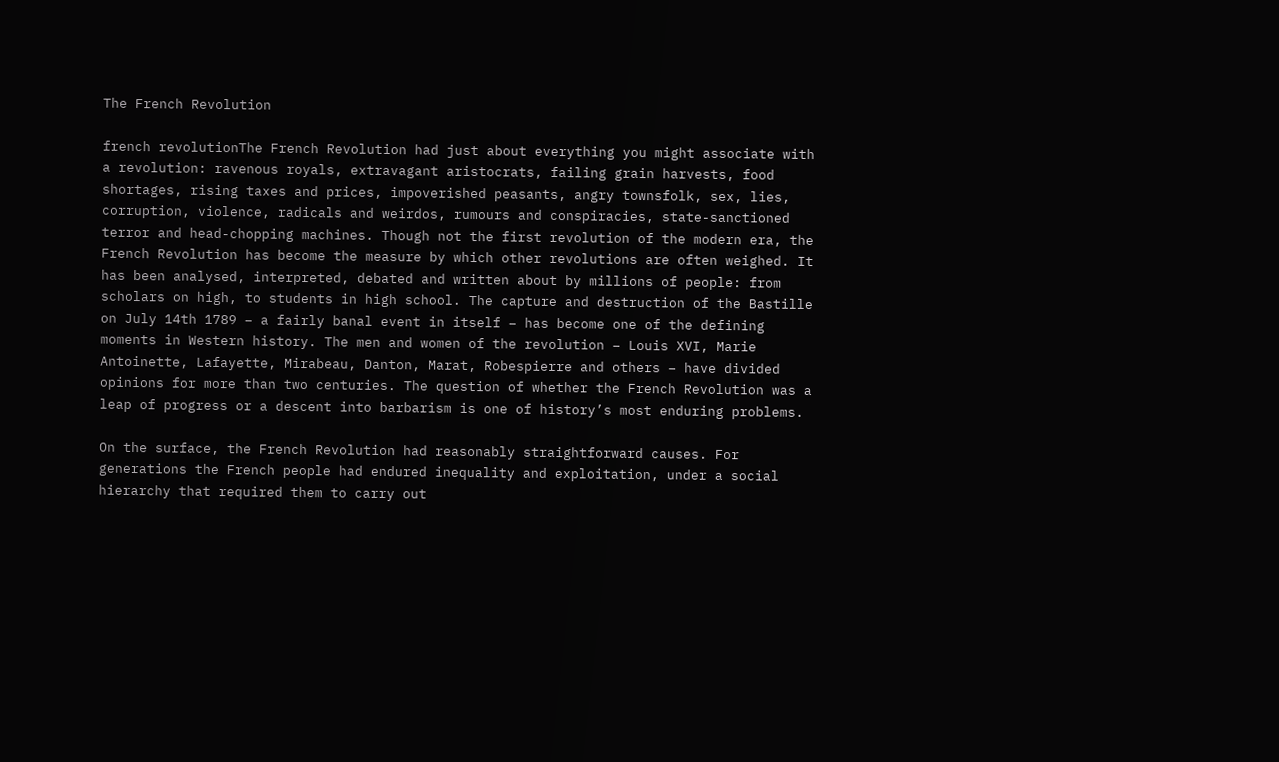The French Revolution

french revolutionThe French Revolution had just about everything you might associate with a revolution: ravenous royals, extravagant aristocrats, failing grain harvests, food shortages, rising taxes and prices, impoverished peasants, angry townsfolk, sex, lies, corruption, violence, radicals and weirdos, rumours and conspiracies, state-sanctioned terror and head-chopping machines. Though not the first revolution of the modern era, the French Revolution has become the measure by which other revolutions are often weighed. It has been analysed, interpreted, debated and written about by millions of people: from scholars on high, to students in high school. The capture and destruction of the Bastille on July 14th 1789 – a fairly banal event in itself – has become one of the defining moments in Western history. The men and women of the revolution – Louis XVI, Marie Antoinette, Lafayette, Mirabeau, Danton, Marat, Robespierre and others – have divided opinions for more than two centuries. The question of whether the French Revolution was a leap of progress or a descent into barbarism is one of history’s most enduring problems.

On the surface, the French Revolution had reasonably straightforward causes. For generations the French people had endured inequality and exploitation, under a social hierarchy that required them to carry out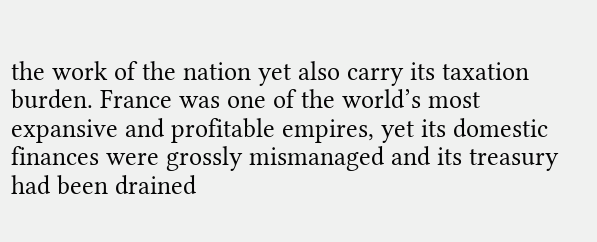the work of the nation yet also carry its taxation burden. France was one of the world’s most expansive and profitable empires, yet its domestic finances were grossly mismanaged and its treasury had been drained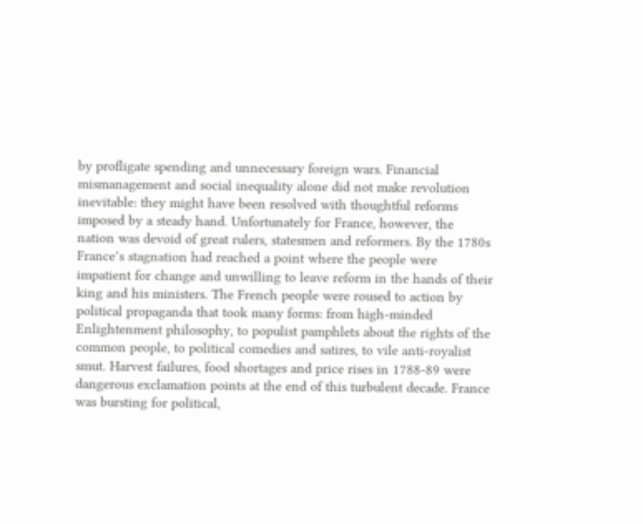by profligate spending and unnecessary foreign wars. Financial mismanagement and social inequality alone did not make revolution inevitable: they might have been resolved with thoughtful reforms imposed by a steady hand. Unfortunately for France, however, the nation was devoid of great rulers, statesmen and reformers. By the 1780s France’s stagnation had reached a point where the people were impatient for change and unwilling to leave reform in the hands of their king and his ministers. The French people were roused to action by political propaganda that took many forms: from high-minded Enlightenment philosophy, to populist pamphlets about the rights of the common people, to political comedies and satires, to vile anti-royalist smut. Harvest failures, food shortages and price rises in 1788-89 were dangerous exclamation points at the end of this turbulent decade. France was bursting for political,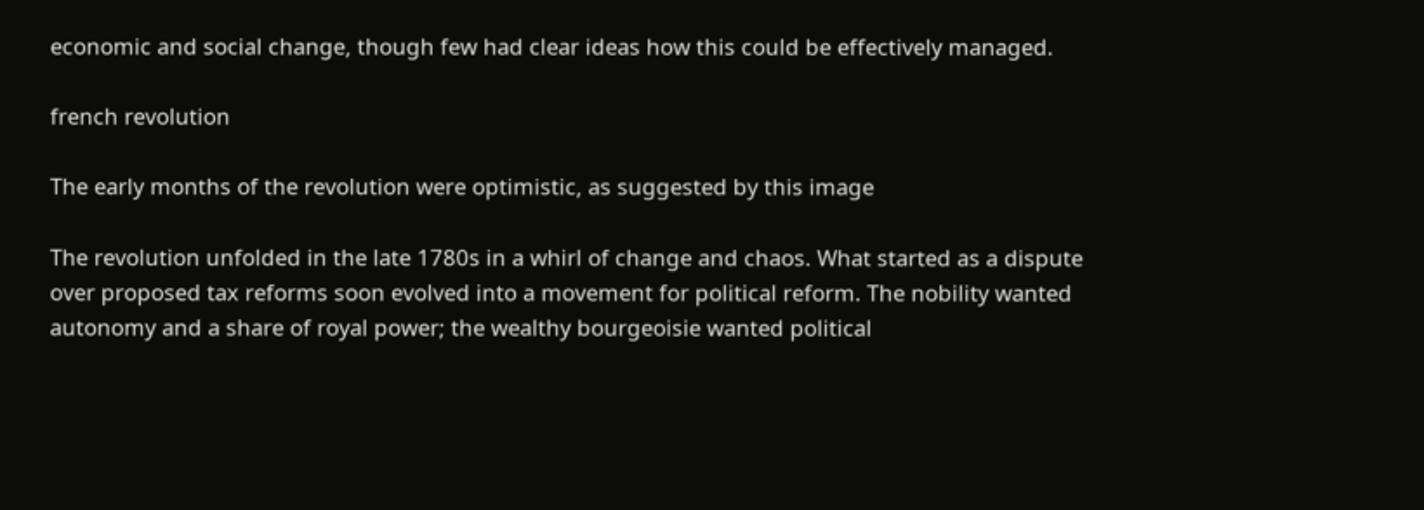economic and social change, though few had clear ideas how this could be effectively managed.

french revolution

The early months of the revolution were optimistic, as suggested by this image

The revolution unfolded in the late 1780s in a whirl of change and chaos. What started as a dispute over proposed tax reforms soon evolved into a movement for political reform. The nobility wanted autonomy and a share of royal power; the wealthy bourgeoisie wanted political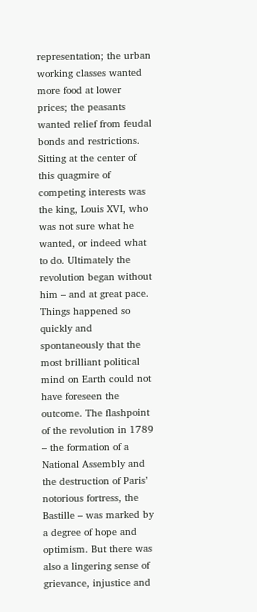representation; the urban working classes wanted more food at lower prices; the peasants wanted relief from feudal bonds and restrictions. Sitting at the center of this quagmire of competing interests was the king, Louis XVI, who was not sure what he wanted, or indeed what to do. Ultimately the revolution began without him – and at great pace. Things happened so quickly and spontaneously that the most brilliant political mind on Earth could not have foreseen the outcome. The flashpoint of the revolution in 1789 – the formation of a National Assembly and the destruction of Paris’ notorious fortress, the Bastille – was marked by a degree of hope and optimism. But there was also a lingering sense of grievance, injustice and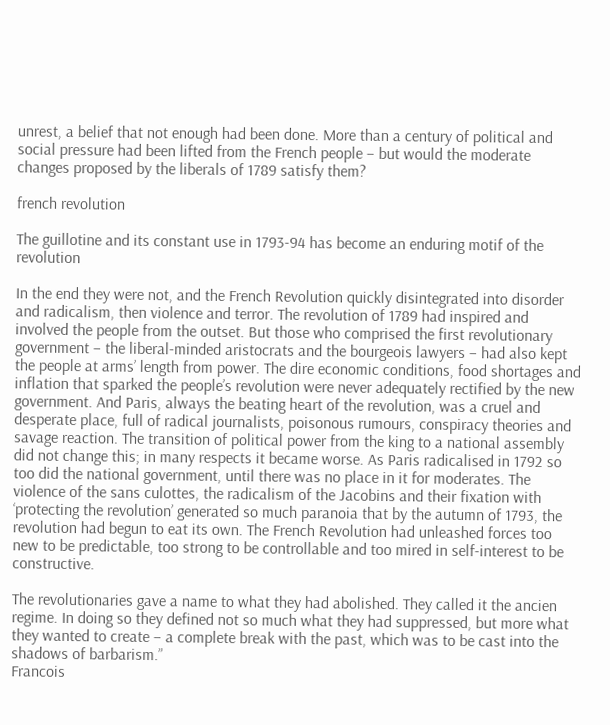unrest, a belief that not enough had been done. More than a century of political and social pressure had been lifted from the French people – but would the moderate changes proposed by the liberals of 1789 satisfy them?

french revolution

The guillotine and its constant use in 1793-94 has become an enduring motif of the revolution

In the end they were not, and the French Revolution quickly disintegrated into disorder and radicalism, then violence and terror. The revolution of 1789 had inspired and involved the people from the outset. But those who comprised the first revolutionary government – the liberal-minded aristocrats and the bourgeois lawyers – had also kept the people at arms’ length from power. The dire economic conditions, food shortages and inflation that sparked the people’s revolution were never adequately rectified by the new government. And Paris, always the beating heart of the revolution, was a cruel and desperate place, full of radical journalists, poisonous rumours, conspiracy theories and savage reaction. The transition of political power from the king to a national assembly did not change this; in many respects it became worse. As Paris radicalised in 1792 so too did the national government, until there was no place in it for moderates. The violence of the sans culottes, the radicalism of the Jacobins and their fixation with ‘protecting the revolution’ generated so much paranoia that by the autumn of 1793, the revolution had begun to eat its own. The French Revolution had unleashed forces too new to be predictable, too strong to be controllable and too mired in self-interest to be constructive.

The revolutionaries gave a name to what they had abolished. They called it the ancien regime. In doing so they defined not so much what they had suppressed, but more what they wanted to create – a complete break with the past, which was to be cast into the shadows of barbarism.”
Francois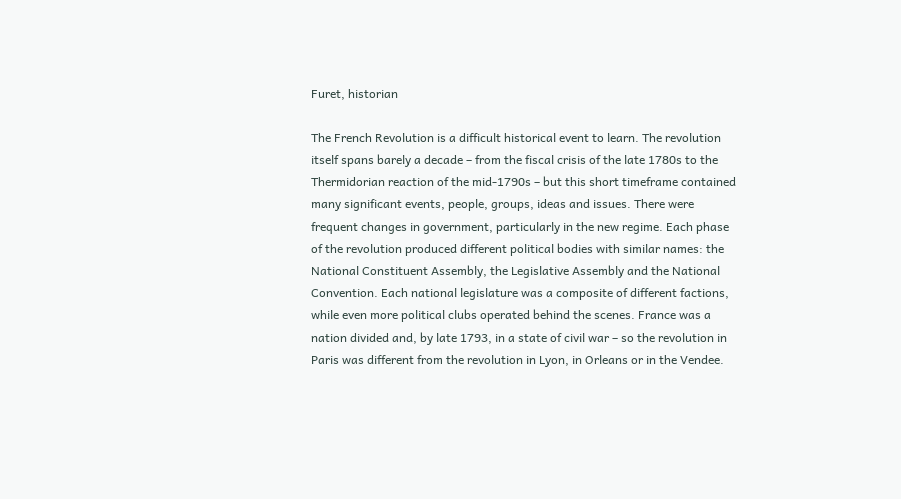Furet, historian

The French Revolution is a difficult historical event to learn. The revolution itself spans barely a decade – from the fiscal crisis of the late 1780s to the Thermidorian reaction of the mid-1790s – but this short timeframe contained many significant events, people, groups, ideas and issues. There were frequent changes in government, particularly in the new regime. Each phase of the revolution produced different political bodies with similar names: the National Constituent Assembly, the Legislative Assembly and the National Convention. Each national legislature was a composite of different factions, while even more political clubs operated behind the scenes. France was a nation divided and, by late 1793, in a state of civil war – so the revolution in Paris was different from the revolution in Lyon, in Orleans or in the Vendee.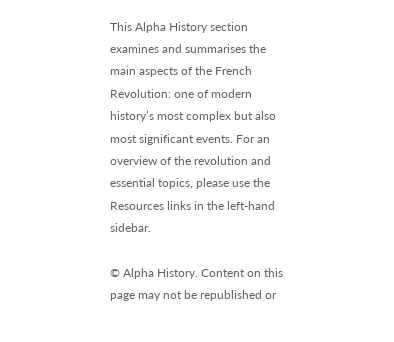This Alpha History section examines and summarises the main aspects of the French Revolution: one of modern history’s most complex but also most significant events. For an overview of the revolution and essential topics, please use the Resources links in the left-hand sidebar.

© Alpha History. Content on this page may not be republished or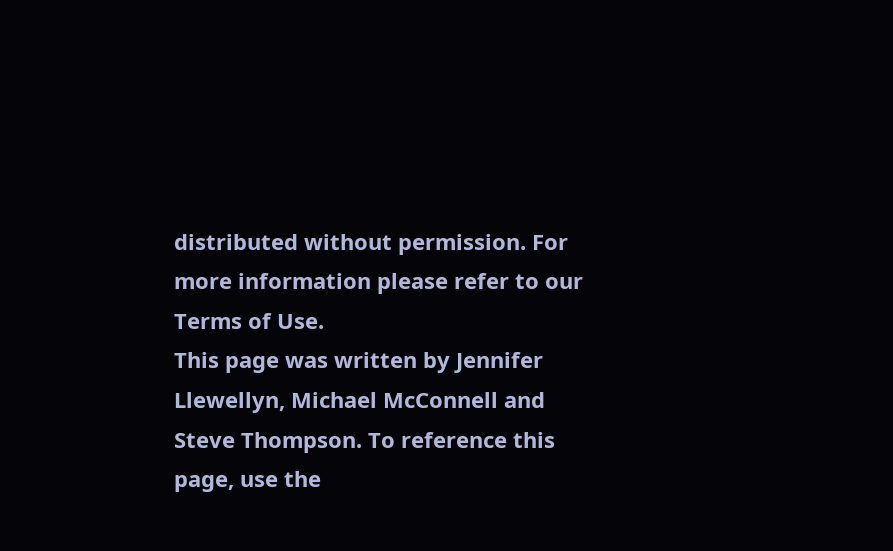distributed without permission. For more information please refer to our Terms of Use.
This page was written by Jennifer Llewellyn, Michael McConnell and Steve Thompson. To reference this page, use the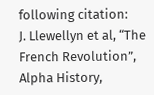following citation:
J. Llewellyn et al, “The French Revolution”, Alpha History,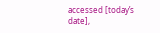accessed [today’s date],